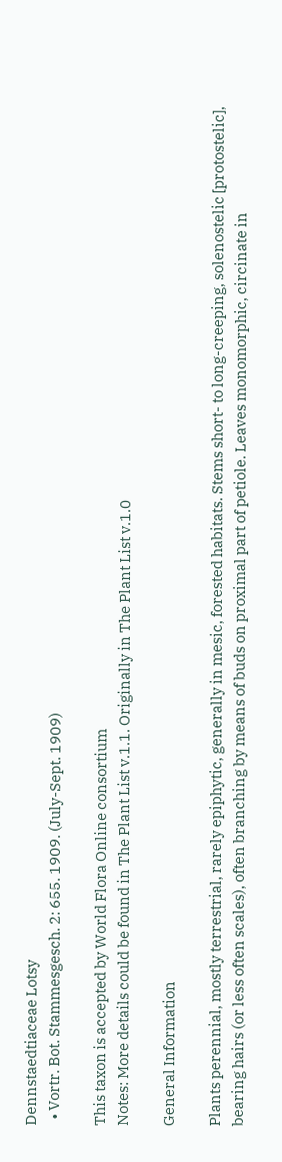Dennstaedtiaceae Lotsy
  • Vortr. Bot. Stammesgesch. 2: 655. 1909. (July-Sept. 1909)

This taxon is accepted by World Flora Online consortium
Notes: More details could be found in The Plant List v.1.1. Originally in The Plant List v.1.0

General Information

Plants perennial, mostly terrestrial, rarely epiphytic, generally in mesic, forested habitats. Stems short- to long-creeping, solenostelic [protostelic], bearing hairs (or less often scales), often branching by means of buds on proximal part of petiole. Leaves monomorphic, circinate in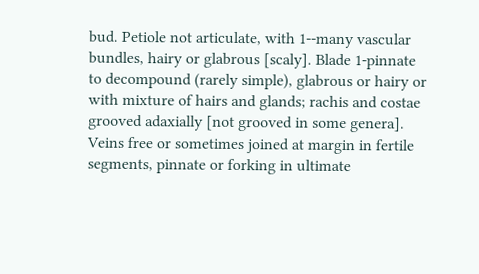bud. Petiole not articulate, with 1--many vascular bundles, hairy or glabrous [scaly]. Blade 1-pinnate to decompound (rarely simple), glabrous or hairy or with mixture of hairs and glands; rachis and costae grooved adaxially [not grooved in some genera]. Veins free or sometimes joined at margin in fertile segments, pinnate or forking in ultimate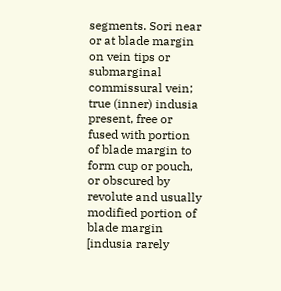segments. Sori near or at blade margin on vein tips or submarginal commissural vein; true (inner) indusia present, free or fused with portion of blade margin to form cup or pouch, or obscured by revolute and usually modified portion of blade margin [indusia rarely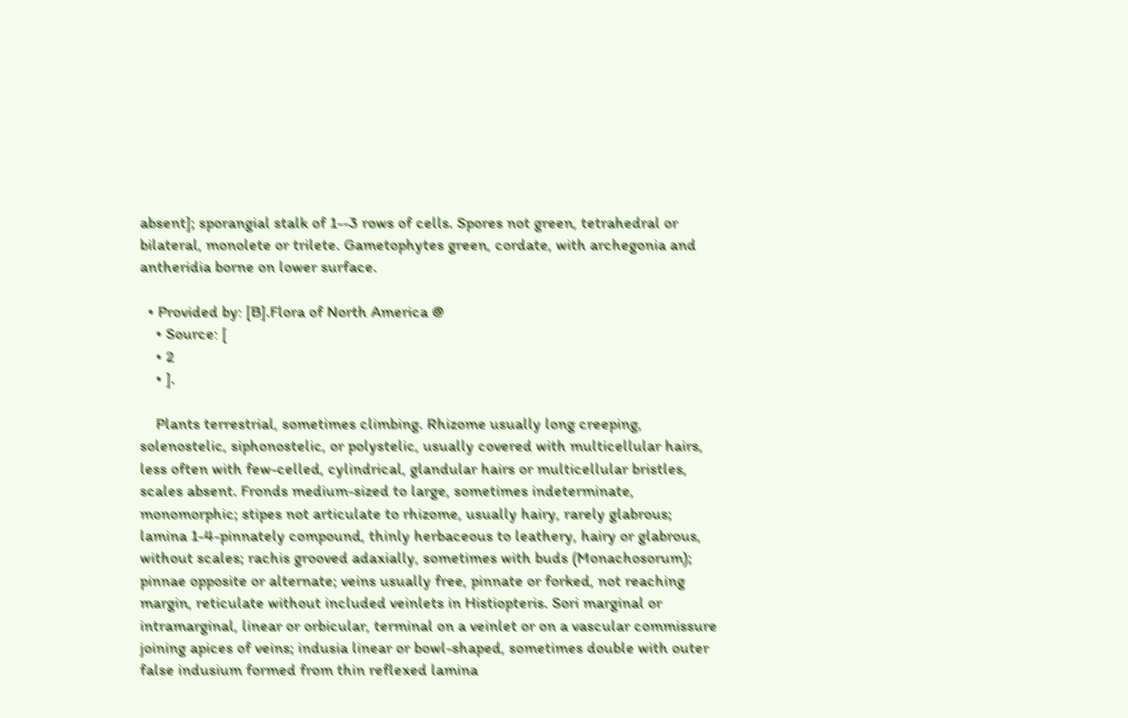absent]; sporangial stalk of 1--3 rows of cells. Spores not green, tetrahedral or bilateral, monolete or trilete. Gametophytes green, cordate, with archegonia and antheridia borne on lower surface.

  • Provided by: [B].Flora of North America @
    • Source: [
    • 2
    • ].

    Plants terrestrial, sometimes climbing. Rhizome usually long creeping, solenostelic, siphonostelic, or polystelic, usually covered with multicellular hairs, less often with few-celled, cylindrical, glandular hairs or multicellular bristles, scales absent. Fronds medium-sized to large, sometimes indeterminate, monomorphic; stipes not articulate to rhizome, usually hairy, rarely glabrous; lamina 1-4-pinnately compound, thinly herbaceous to leathery, hairy or glabrous, without scales; rachis grooved adaxially, sometimes with buds (Monachosorum); pinnae opposite or alternate; veins usually free, pinnate or forked, not reaching margin, reticulate without included veinlets in Histiopteris. Sori marginal or intramarginal, linear or orbicular, terminal on a veinlet or on a vascular commissure joining apices of veins; indusia linear or bowl-shaped, sometimes double with outer false indusium formed from thin reflexed lamina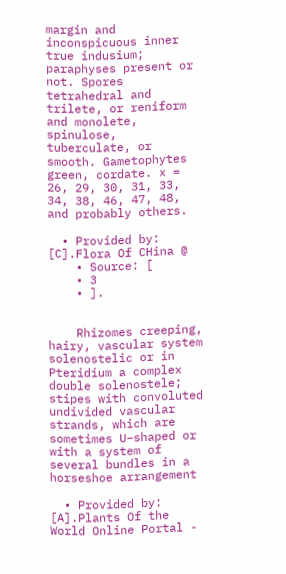margin and inconspicuous inner true indusium; paraphyses present or not. Spores tetrahedral and trilete, or reniform and monolete, spinulose, tuberculate, or smooth. Gametophytes green, cordate. x = 26, 29, 30, 31, 33, 34, 38, 46, 47, 48, and probably others.

  • Provided by: [C].Flora Of CHina @
    • Source: [
    • 3
    • ].


    Rhizomes creeping, hairy, vascular system solenostelic or in Pteridium a complex double solenostele; stipes with convoluted undivided vascular strands, which are sometimes U–shaped or with a system of several bundles in a horseshoe arrangement

  • Provided by: [A].Plants Of the World Online Portal -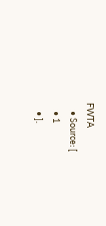FWTA
    • Source: [
    • 1
    • ].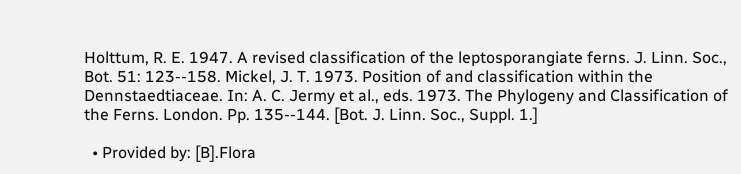Holttum, R. E. 1947. A revised classification of the leptosporangiate ferns. J. Linn. Soc., Bot. 51: 123--158. Mickel, J. T. 1973. Position of and classification within the Dennstaedtiaceae. In: A. C. Jermy et al., eds. 1973. The Phylogeny and Classification of the Ferns. London. Pp. 135--144. [Bot. J. Linn. Soc., Suppl. 1.]

  • Provided by: [B].Flora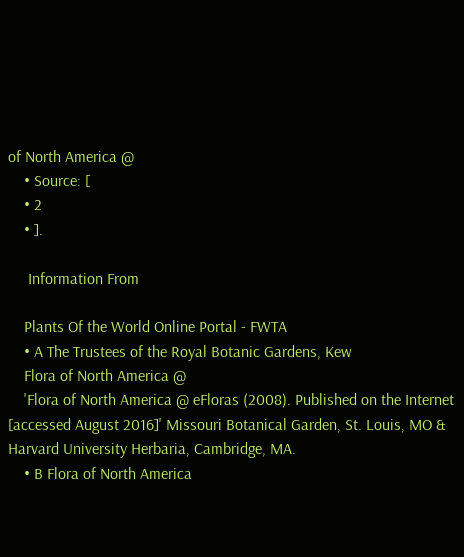of North America @
    • Source: [
    • 2
    • ].

     Information From

    Plants Of the World Online Portal - FWTA
    • A The Trustees of the Royal Botanic Gardens, Kew
    Flora of North America @
    'Flora of North America @ eFloras (2008). Published on the Internet [accessed August 2016]' Missouri Botanical Garden, St. Louis, MO & Harvard University Herbaria, Cambridge, MA.
    • B Flora of North America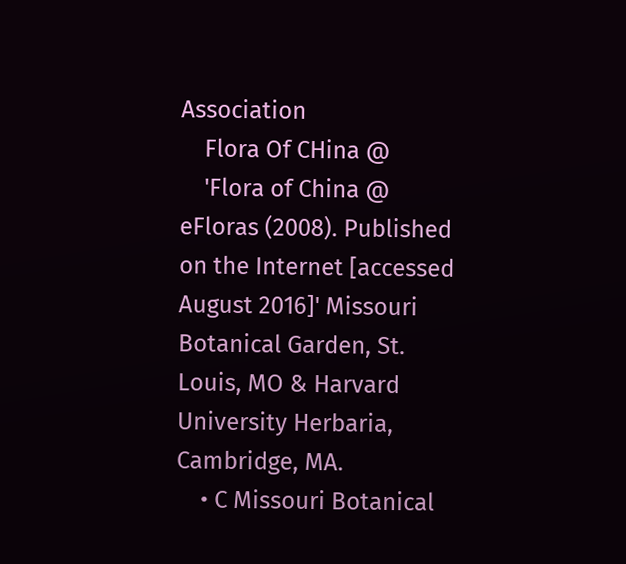Association
    Flora Of CHina @
    'Flora of China @ eFloras (2008). Published on the Internet [accessed August 2016]' Missouri Botanical Garden, St. Louis, MO & Harvard University Herbaria, Cambridge, MA.
    • C Missouri Botanical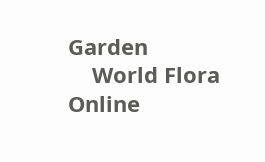Garden
    World Flora Online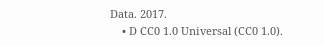Data. 2017.
    • D CC0 1.0 Universal (CC0 1.0).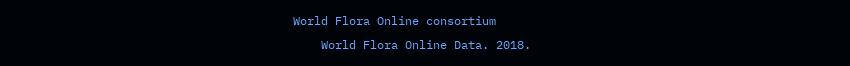World Flora Online consortium
    World Flora Online Data. 2018.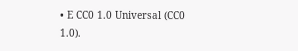• E CC0 1.0 Universal (CC0 1.0).